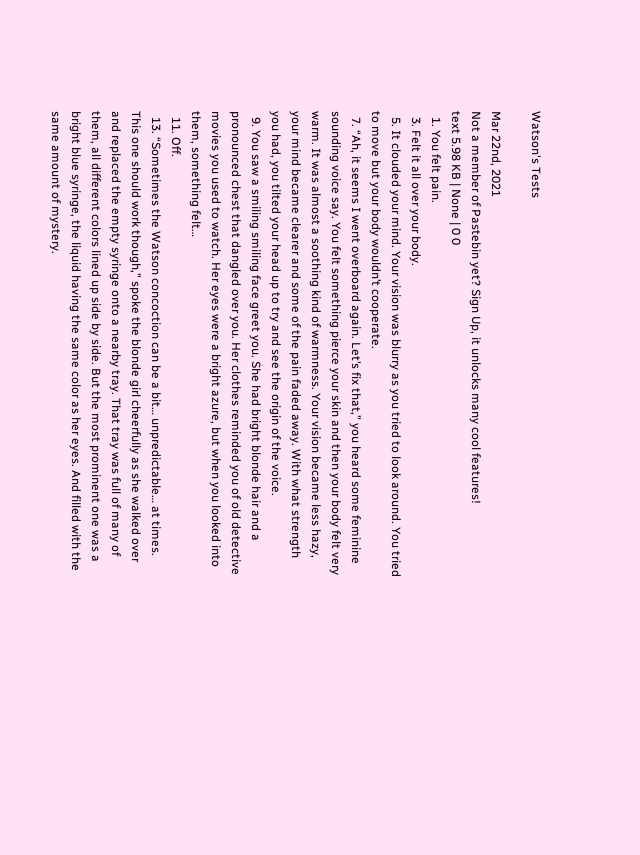Watson's Tests

Mar 22nd, 2021
Not a member of Pastebin yet? Sign Up, it unlocks many cool features!
text 5.98 KB | None | 0 0
  1. You felt pain.
  3. Felt it all over your body.
  5. It clouded your mind. Your vision was blurry as you tried to look around. You tried to move but your body wouldn’t cooperate.
  7. “Ah, it seems I went overboard again. Let’s fix that,” you heard some feminine sounding voice say. You felt something pierce your skin and then your body felt very warm. It was almost a soothing kind of warmness. Your vision became less hazy, your mind became clearer and some of the pain faded away. With what strength you had, you tilted your head up to try and see the origin of the voice.
  9. You saw a smiling smiling face greet you. She had bright blonde hair and a pronounced chest that dangled over you. Her clothes reminded you of old detective movies you used to watch. Her eyes were a bright azure, but when you looked into them, something felt…
  11. Off.
  13. “Sometimes the Watson concoction can be a bit… unpredictable… at times. This one should work though,” spoke the blonde girl cheerfully as she walked over and replaced the empty syringe onto a nearby tray. That tray was full of many of them, all different colors lined up side by side. But the most prominent one was a bright blue syringe, the liquid having the same color as her eyes. And filled with the same amount of mystery.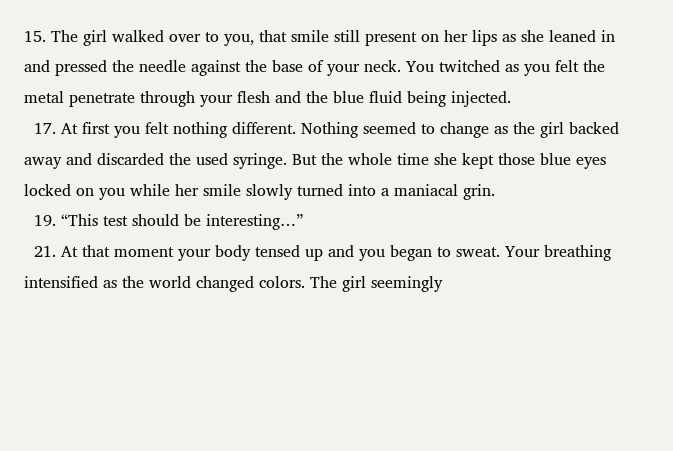15. The girl walked over to you, that smile still present on her lips as she leaned in and pressed the needle against the base of your neck. You twitched as you felt the metal penetrate through your flesh and the blue fluid being injected.
  17. At first you felt nothing different. Nothing seemed to change as the girl backed away and discarded the used syringe. But the whole time she kept those blue eyes locked on you while her smile slowly turned into a maniacal grin.
  19. “This test should be interesting…”
  21. At that moment your body tensed up and you began to sweat. Your breathing intensified as the world changed colors. The girl seemingly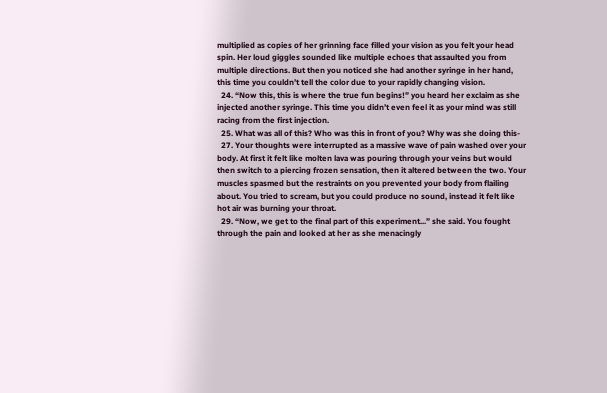multiplied as copies of her grinning face filled your vision as you felt your head spin. Her loud giggles sounded like multiple echoes that assaulted you from multiple directions. But then you noticed she had another syringe in her hand, this time you couldn’t tell the color due to your rapidly changing vision.
  24. “Now this, this is where the true fun begins!” you heard her exclaim as she injected another syringe. This time you didn’t even feel it as your mind was still racing from the first injection.
  25. What was all of this? Who was this in front of you? Why was she doing this-
  27. Your thoughts were interrupted as a massive wave of pain washed over your body. At first it felt like molten lava was pouring through your veins but would then switch to a piercing frozen sensation, then it altered between the two. Your muscles spasmed but the restraints on you prevented your body from flailing about. You tried to scream, but you could produce no sound, instead it felt like hot air was burning your throat.
  29. “Now, we get to the final part of this experiment...” she said. You fought through the pain and looked at her as she menacingly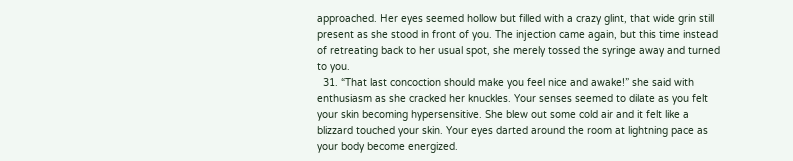approached. Her eyes seemed hollow but filled with a crazy glint, that wide grin still present as she stood in front of you. The injection came again, but this time instead of retreating back to her usual spot, she merely tossed the syringe away and turned to you.
  31. “That last concoction should make you feel nice and awake!” she said with enthusiasm as she cracked her knuckles. Your senses seemed to dilate as you felt your skin becoming hypersensitive. She blew out some cold air and it felt like a blizzard touched your skin. Your eyes darted around the room at lightning pace as your body become energized.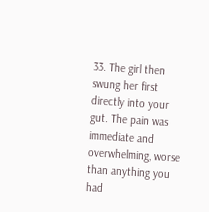33. The girl then swung her first directly into your gut. The pain was immediate and overwhelming, worse than anything you had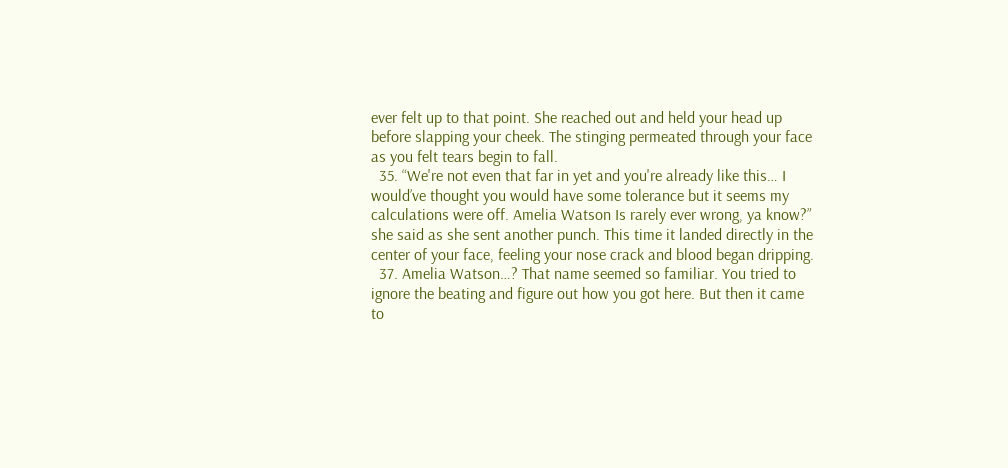ever felt up to that point. She reached out and held your head up before slapping your cheek. The stinging permeated through your face as you felt tears begin to fall.
  35. “We're not even that far in yet and you're already like this… I would’ve thought you would have some tolerance but it seems my calculations were off. Amelia Watson Is rarely ever wrong, ya know?” she said as she sent another punch. This time it landed directly in the center of your face, feeling your nose crack and blood began dripping.
  37. Amelia Watson…? That name seemed so familiar. You tried to ignore the beating and figure out how you got here. But then it came to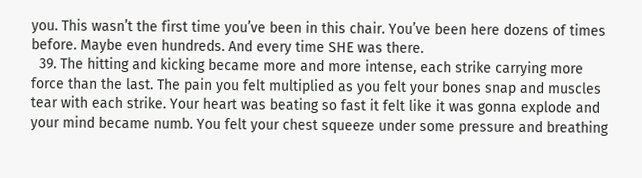you. This wasn’t the first time you’ve been in this chair. You’ve been here dozens of times before. Maybe even hundreds. And every time SHE was there.
  39. The hitting and kicking became more and more intense, each strike carrying more force than the last. The pain you felt multiplied as you felt your bones snap and muscles tear with each strike. Your heart was beating so fast it felt like it was gonna explode and your mind became numb. You felt your chest squeeze under some pressure and breathing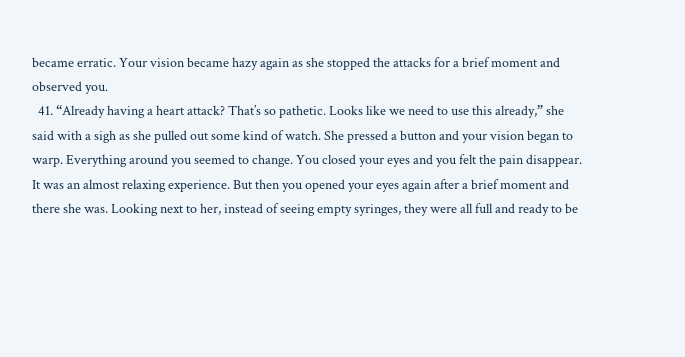became erratic. Your vision became hazy again as she stopped the attacks for a brief moment and observed you.
  41. “Already having a heart attack? That’s so pathetic. Looks like we need to use this already,” she said with a sigh as she pulled out some kind of watch. She pressed a button and your vision began to warp. Everything around you seemed to change. You closed your eyes and you felt the pain disappear. It was an almost relaxing experience. But then you opened your eyes again after a brief moment and there she was. Looking next to her, instead of seeing empty syringes, they were all full and ready to be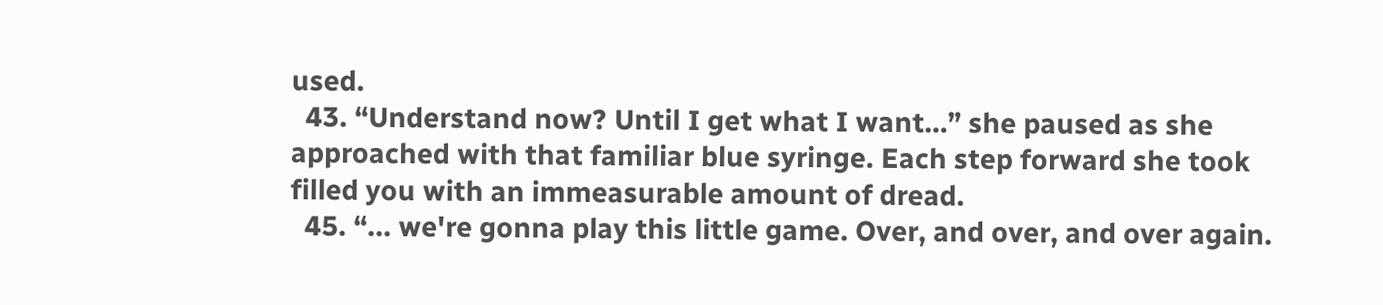used.
  43. “Understand now? Until I get what I want…” she paused as she approached with that familiar blue syringe. Each step forward she took filled you with an immeasurable amount of dread.
  45. “... we're gonna play this little game. Over, and over, and over again.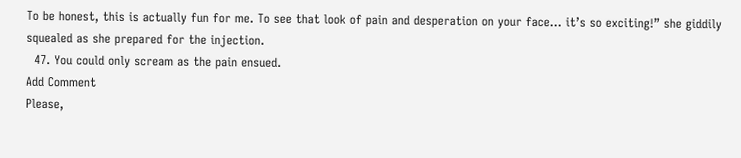To be honest, this is actually fun for me. To see that look of pain and desperation on your face… it’s so exciting!” she giddily squealed as she prepared for the injection.
  47. You could only scream as the pain ensued.
Add Comment
Please,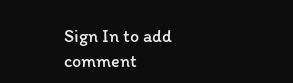Sign In to add comment